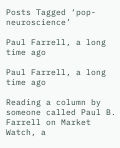Posts Tagged ‘pop-neuroscience’

Paul Farrell, a long time ago

Paul Farrell, a long time ago

Reading a column by someone called Paul B. Farrell on Market Watch, a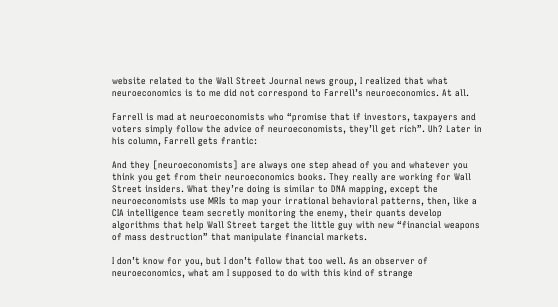website related to the Wall Street Journal news group, I realized that what neuroeconomics is to me did not correspond to Farrell’s neuroeconomics. At all.

Farrell is mad at neuroeconomists who “promise that if investors, taxpayers and voters simply follow the advice of neuroeconomists, they’ll get rich”. Uh? Later in his column, Farrell gets frantic:

And they [neuroeconomists] are always one step ahead of you and whatever you think you get from their neuroeconomics books. They really are working for Wall Street insiders. What they’re doing is similar to DNA mapping, except the neuroeconomists use MRIs to map your irrational behavioral patterns, then, like a CIA intelligence team secretly monitoring the enemy, their quants develop algorithms that help Wall Street target the little guy with new “financial weapons of mass destruction” that manipulate financial markets.

I don’t know for you, but I don’t follow that too well. As an observer of neuroeconomics, what am I supposed to do with this kind of strange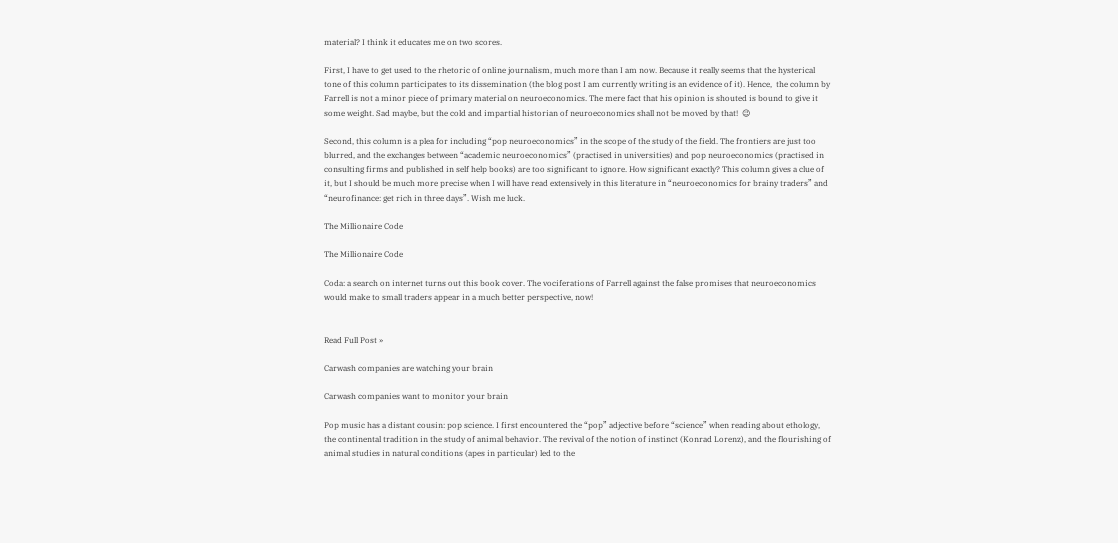material? I think it educates me on two scores.

First, I have to get used to the rhetoric of online journalism, much more than I am now. Because it really seems that the hysterical tone of this column participates to its dissemination (the blog post I am currently writing is an evidence of it). Hence,  the column by Farrell is not a minor piece of primary material on neuroeconomics. The mere fact that his opinion is shouted is bound to give it some weight. Sad maybe, but the cold and impartial historian of neuroeconomics shall not be moved by that!  😉

Second, this column is a plea for including “pop neuroeconomics” in the scope of the study of the field. The frontiers are just too blurred, and the exchanges between “academic neuroeconomics” (practised in universities) and pop neuroeconomics (practised in consulting firms and published in self help books) are too significant to ignore. How significant exactly? This column gives a clue of it, but I should be much more precise when I will have read extensively in this literature in “neuroeconomics for brainy traders” and “neurofinance: get rich in three days”. Wish me luck.

The Millionaire Code

The Millionaire Code

Coda: a search on internet turns out this book cover. The vociferations of Farrell against the false promises that neuroeconomics would make to small traders appear in a much better perspective, now!


Read Full Post »

Carwash companies are watching your brain

Carwash companies want to monitor your brain

Pop music has a distant cousin: pop science. I first encountered the “pop” adjective before “science” when reading about ethology, the continental tradition in the study of animal behavior. The revival of the notion of instinct (Konrad Lorenz), and the flourishing of animal studies in natural conditions (apes in particular) led to the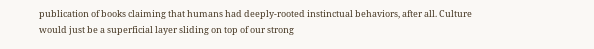publication of books claiming that humans had deeply-rooted instinctual behaviors, after all. Culture would just be a superficial layer sliding on top of our strong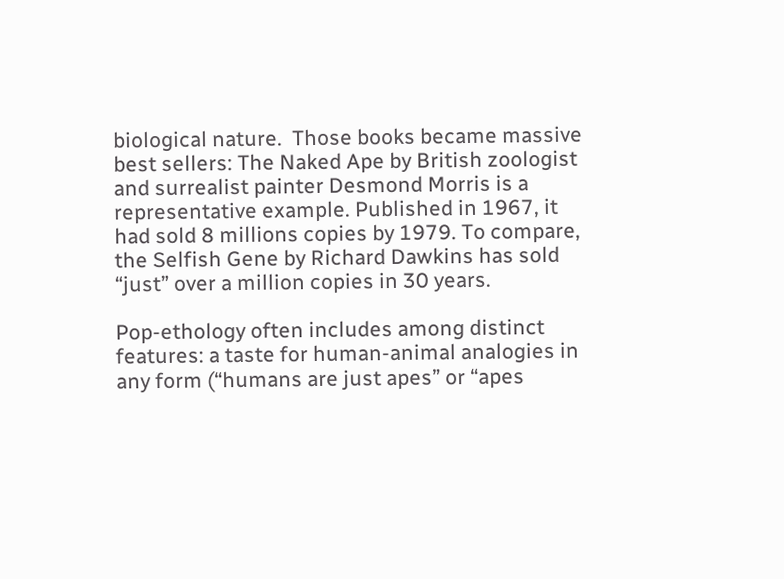biological nature.  Those books became massive best sellers: The Naked Ape by British zoologist and surrealist painter Desmond Morris is a representative example. Published in 1967, it had sold 8 millions copies by 1979. To compare, the Selfish Gene by Richard Dawkins has sold “just” over a million copies in 30 years.

Pop-ethology often includes among distinct features: a taste for human-animal analogies in any form (“humans are just apes” or “apes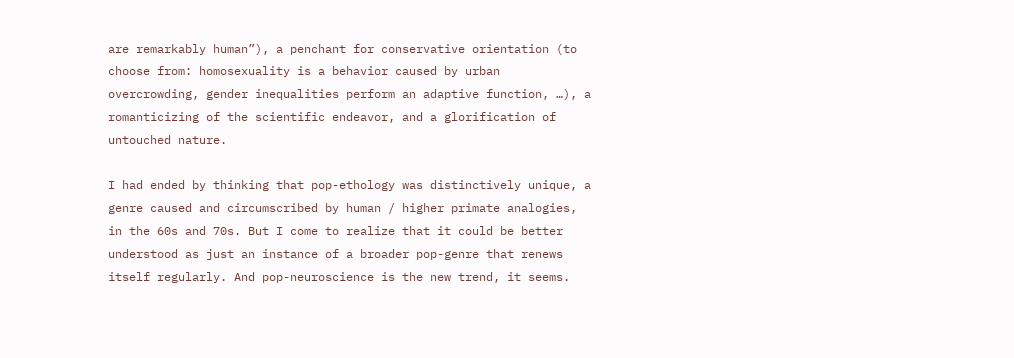are remarkably human”), a penchant for conservative orientation (to choose from: homosexuality is a behavior caused by urban overcrowding, gender inequalities perform an adaptive function, …), a romanticizing of the scientific endeavor, and a glorification of untouched nature.

I had ended by thinking that pop-ethology was distinctively unique, a genre caused and circumscribed by human / higher primate analogies, in the 60s and 70s. But I come to realize that it could be better understood as just an instance of a broader pop-genre that renews itself regularly. And pop-neuroscience is the new trend, it seems.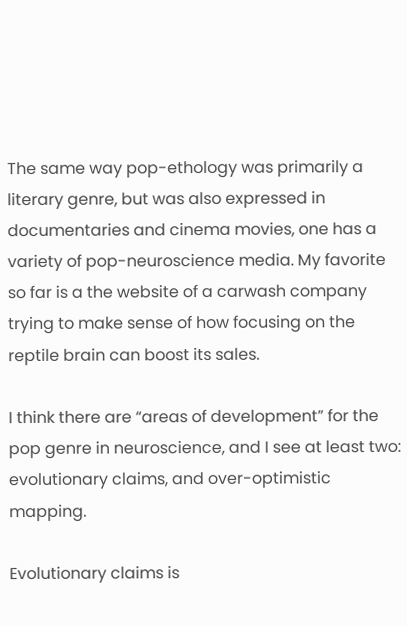The same way pop-ethology was primarily a literary genre, but was also expressed in documentaries and cinema movies, one has a variety of pop-neuroscience media. My favorite so far is a the website of a carwash company trying to make sense of how focusing on the reptile brain can boost its sales.

I think there are “areas of development” for the pop genre in neuroscience, and I see at least two: evolutionary claims, and over-optimistic mapping.

Evolutionary claims is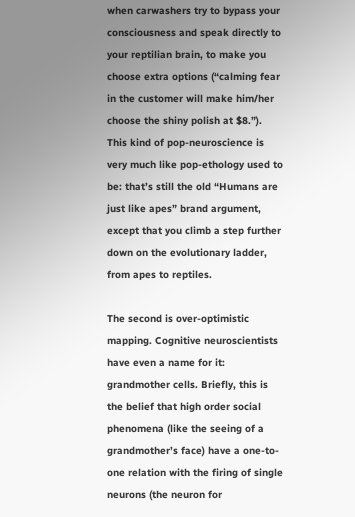when carwashers try to bypass your consciousness and speak directly to your reptilian brain, to make you choose extra options (“calming fear in the customer will make him/her choose the shiny polish at $8.”). This kind of pop-neuroscience is very much like pop-ethology used to be: that’s still the old “Humans are just like apes” brand argument, except that you climb a step further down on the evolutionary ladder, from apes to reptiles.

The second is over-optimistic mapping. Cognitive neuroscientists have even a name for it: grandmother cells. Briefly, this is the belief that high order social phenomena (like the seeing of a grandmother’s face) have a one-to-one relation with the firing of single neurons (the neuron for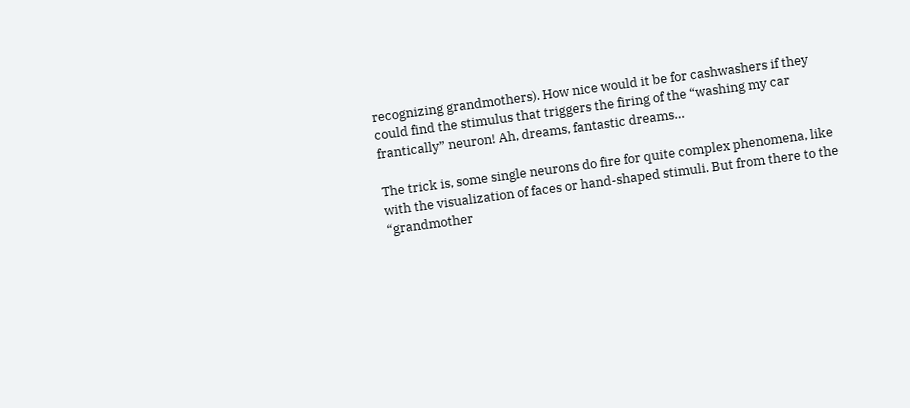recognizing grandmothers). How nice would it be for cashwashers if they could find the stimulus that triggers the firing of the “washing my car frantically” neuron! Ah, dreams, fantastic dreams…

The trick is, some single neurons do fire for quite complex phenomena, like with the visualization of faces or hand-shaped stimuli. But from there to the “grandmother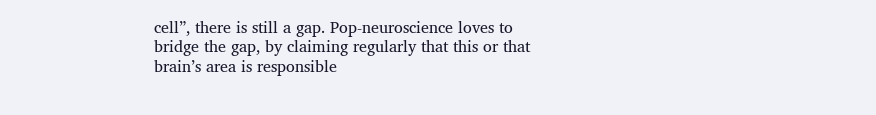cell”, there is still a gap. Pop-neuroscience loves to bridge the gap, by claiming regularly that this or that brain’s area is responsible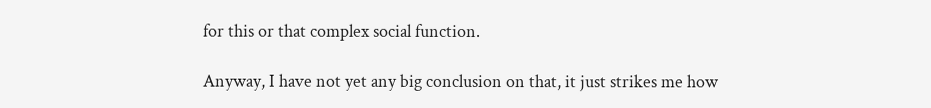for this or that complex social function.

Anyway, I have not yet any big conclusion on that, it just strikes me how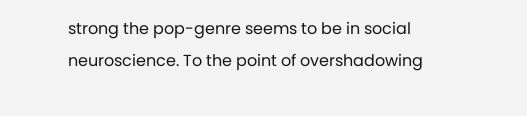strong the pop-genre seems to be in social neuroscience. To the point of overshadowing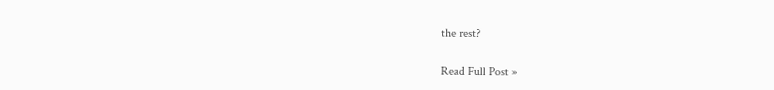the rest?

Read Full Post »